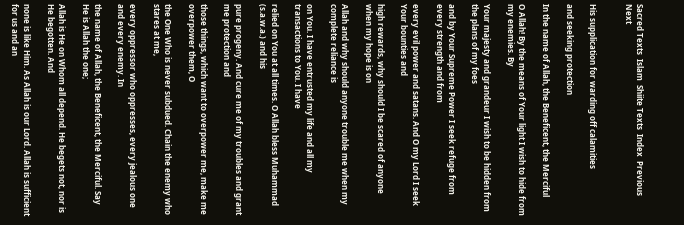Sacred Texts  Islam  Shiite Texts  Index  Previous  Next


His supplication for warding off calamities

and seeking protection

In the name of Allah, the Beneficent, the Merciful

O Allah! By the means of Your light I wish to hide from my enemies. By

Your majesty and grandeur I wish to be hidden from the plans of my foes

and by Your Supreme Power I seek refuge from every strength and from

every evil power and satans. And O my Lord I seek Your bounties and

high rewards, why should I be scared of anyone when my hope is on

Allah and why should anyone trouble me when my complete reliance is

on You. I have entrusted my life and all my transactions to You. I have

relied on You at all times. O Allah bless Muhammad (s.a.w.a.) and his

pure progeny. And cure me of my troubles and grant me protection and

those things, which want to overpower me, make me overpower them, O

the One Who is never subdued. Chain the enemy who stares at me,

every oppressor who oppresses, every jealous one and every enemy. In

the name of Allah, the Beneficent, the Merciful. Say He is Allah the one;

Allah is He on Whom all depend. He begets not, nor is He begotten. And

none is like Him. As Allah is our Lord. Allah is sufficient for us and an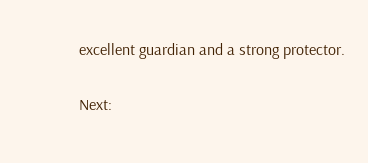excellent guardian and a strong protector.

Next: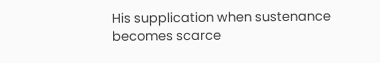His supplication when sustenance becomes scarce